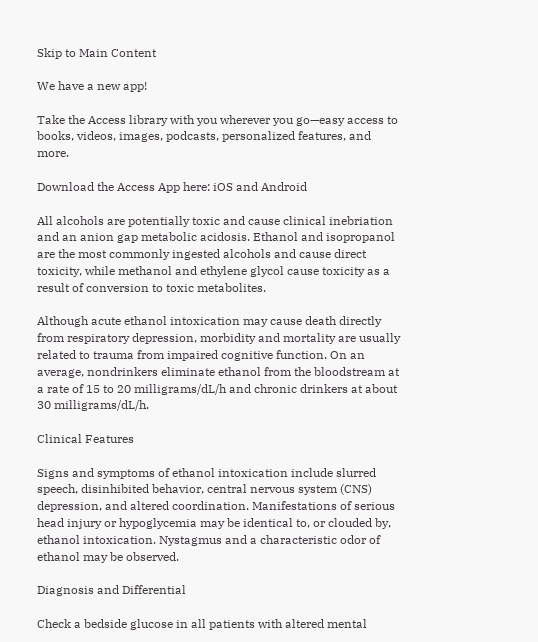Skip to Main Content

We have a new app!

Take the Access library with you wherever you go—easy access to books, videos, images, podcasts, personalized features, and more.

Download the Access App here: iOS and Android

All alcohols are potentially toxic and cause clinical inebriation and an anion gap metabolic acidosis. Ethanol and isopropanol are the most commonly ingested alcohols and cause direct toxicity, while methanol and ethylene glycol cause toxicity as a result of conversion to toxic metabolites.

Although acute ethanol intoxication may cause death directly from respiratory depression, morbidity and mortality are usually related to trauma from impaired cognitive function. On an average, nondrinkers eliminate ethanol from the bloodstream at a rate of 15 to 20 milligrams/dL/h and chronic drinkers at about 30 milligrams/dL/h.

Clinical Features

Signs and symptoms of ethanol intoxication include slurred speech, disinhibited behavior, central nervous system (CNS) depression, and altered coordination. Manifestations of serious head injury or hypoglycemia may be identical to, or clouded by, ethanol intoxication. Nystagmus and a characteristic odor of ethanol may be observed.

Diagnosis and Differential

Check a bedside glucose in all patients with altered mental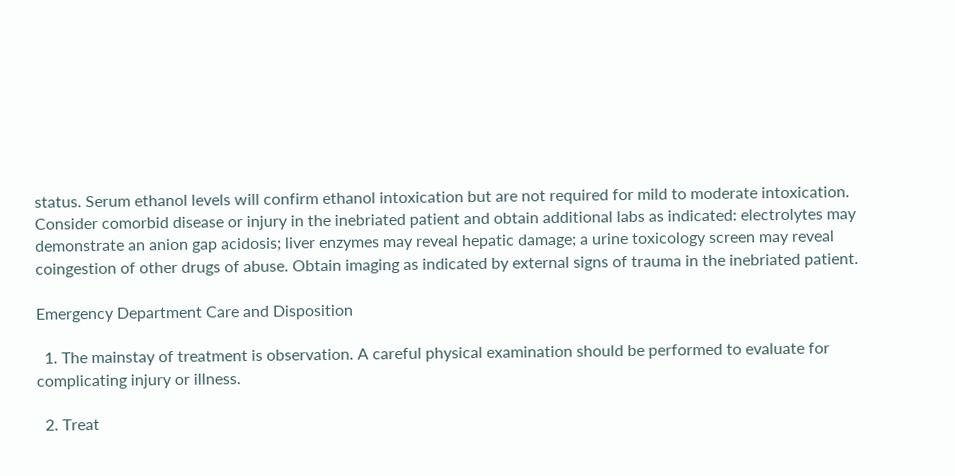status. Serum ethanol levels will confirm ethanol intoxication but are not required for mild to moderate intoxication. Consider comorbid disease or injury in the inebriated patient and obtain additional labs as indicated: electrolytes may demonstrate an anion gap acidosis; liver enzymes may reveal hepatic damage; a urine toxicology screen may reveal coingestion of other drugs of abuse. Obtain imaging as indicated by external signs of trauma in the inebriated patient.

Emergency Department Care and Disposition

  1. The mainstay of treatment is observation. A careful physical examination should be performed to evaluate for complicating injury or illness.

  2. Treat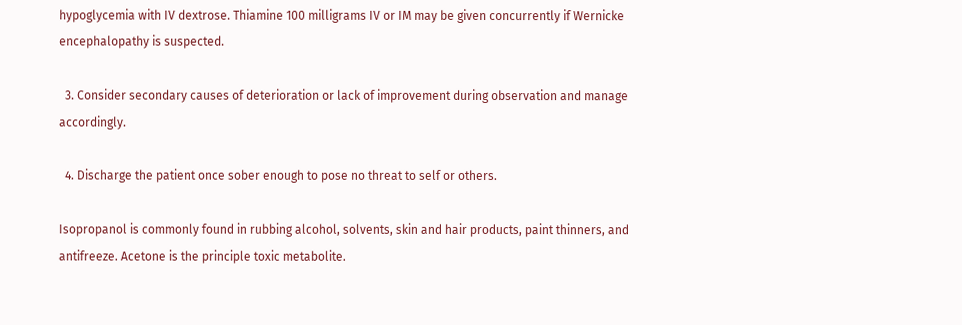hypoglycemia with IV dextrose. Thiamine 100 milligrams IV or IM may be given concurrently if Wernicke encephalopathy is suspected.

  3. Consider secondary causes of deterioration or lack of improvement during observation and manage accordingly.

  4. Discharge the patient once sober enough to pose no threat to self or others.

Isopropanol is commonly found in rubbing alcohol, solvents, skin and hair products, paint thinners, and antifreeze. Acetone is the principle toxic metabolite.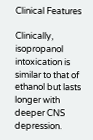Clinical Features

Clinically, isopropanol intoxication is similar to that of ethanol but lasts longer with deeper CNS depression.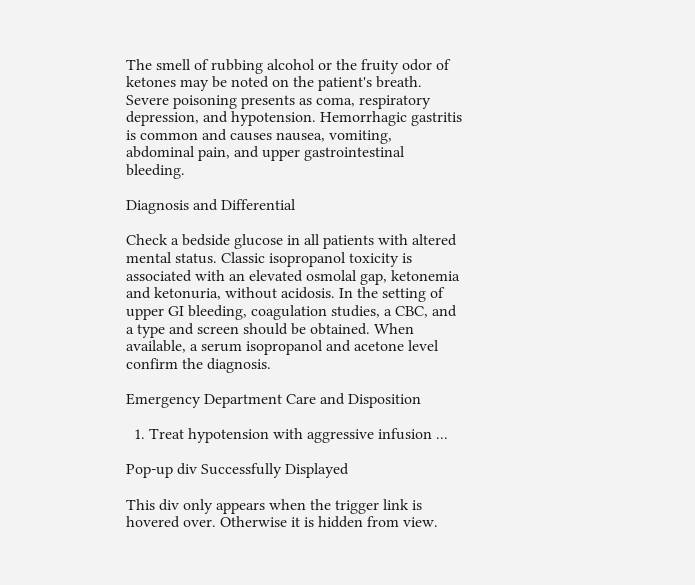The smell of rubbing alcohol or the fruity odor of ketones may be noted on the patient's breath. Severe poisoning presents as coma, respiratory depression, and hypotension. Hemorrhagic gastritis is common and causes nausea, vomiting, abdominal pain, and upper gastrointestinal bleeding.

Diagnosis and Differential

Check a bedside glucose in all patients with altered mental status. Classic isopropanol toxicity is associated with an elevated osmolal gap, ketonemia and ketonuria, without acidosis. In the setting of upper GI bleeding, coagulation studies, a CBC, and a type and screen should be obtained. When available, a serum isopropanol and acetone level confirm the diagnosis.

Emergency Department Care and Disposition

  1. Treat hypotension with aggressive infusion ...

Pop-up div Successfully Displayed

This div only appears when the trigger link is hovered over. Otherwise it is hidden from view.